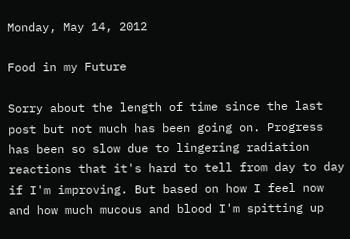Monday, May 14, 2012

Food in my Future

Sorry about the length of time since the last post but not much has been going on. Progress has been so slow due to lingering radiation reactions that it's hard to tell from day to day if I'm improving. But based on how I feel now and how much mucous and blood I'm spitting up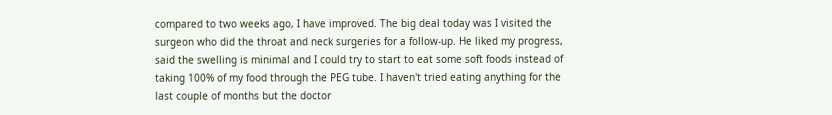compared to two weeks ago, I have improved. The big deal today was I visited the surgeon who did the throat and neck surgeries for a follow-up. He liked my progress, said the swelling is minimal and I could try to start to eat some soft foods instead of taking 100% of my food through the PEG tube. I haven't tried eating anything for the last couple of months but the doctor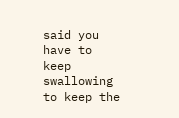said you have to keep swallowing to keep the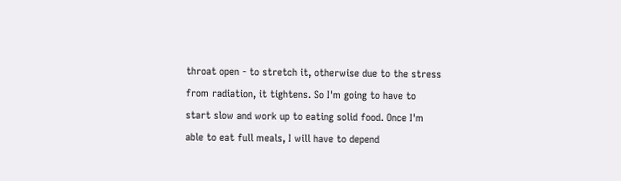throat open - to stretch it, otherwise due to the stress from radiation, it tightens. So I'm going to have to start slow and work up to eating solid food. Once I'm able to eat full meals, I will have to depend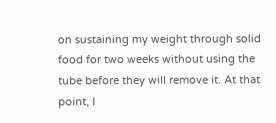on sustaining my weight through solid food for two weeks without using the tube before they will remove it. At that point, I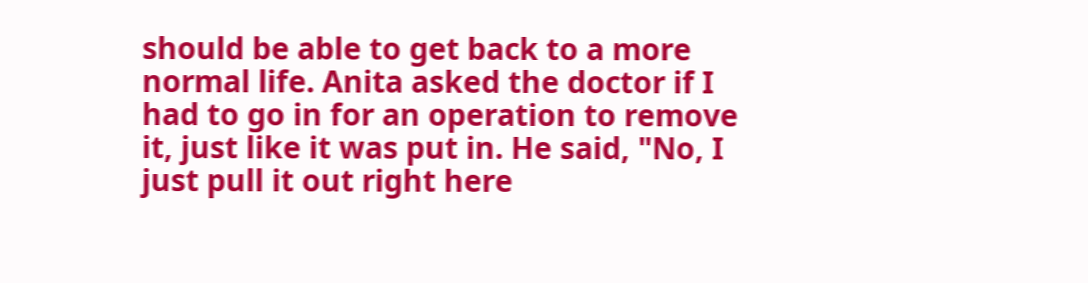should be able to get back to a more normal life. Anita asked the doctor if I had to go in for an operation to remove it, just like it was put in. He said, "No, I just pull it out right here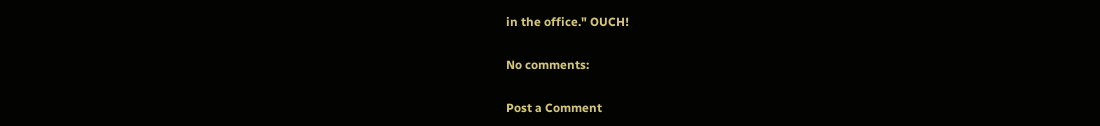in the office." OUCH!

No comments:

Post a Comment